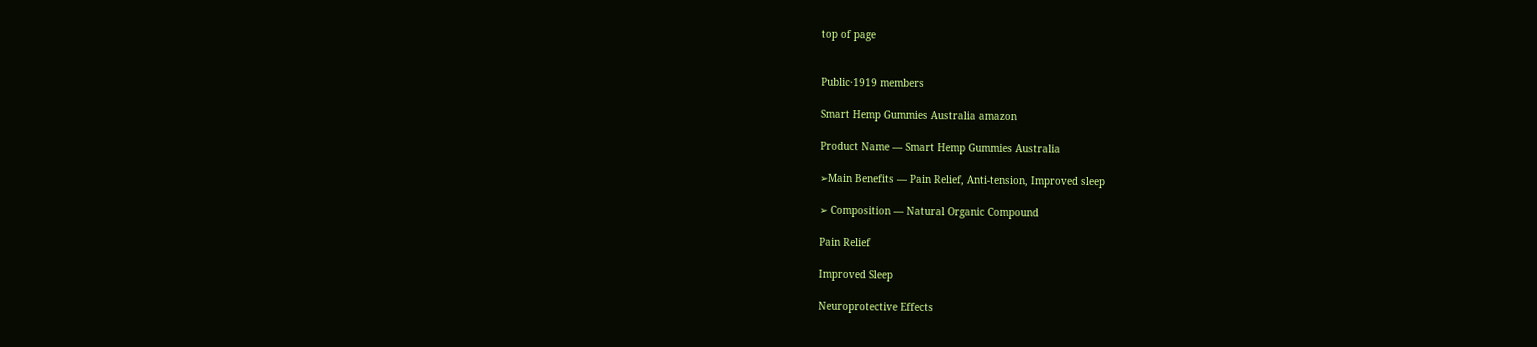top of page


Public·1919 members

Smart Hemp Gummies Australia amazon

Product Name — Smart Hemp Gummies Australia

➢Main Benefits — Pain Relief, Anti-tension, Improved sleep

➢ Composition — Natural Organic Compound

Pain Relief

Improved Sleep

Neuroprotective Effects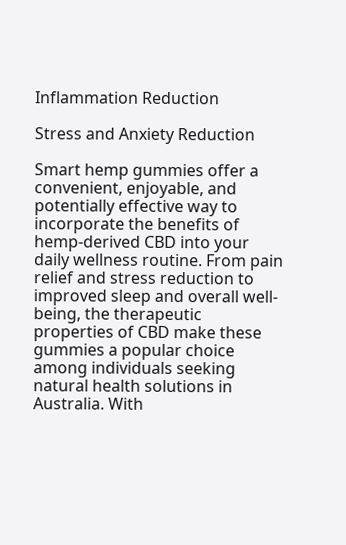Inflammation Reduction

Stress and Anxiety Reduction

Smart hemp gummies offer a convenient, enjoyable, and potentially effective way to incorporate the benefits of hemp-derived CBD into your daily wellness routine. From pain relief and stress reduction to improved sleep and overall well-being, the therapeutic properties of CBD make these gummies a popular choice among individuals seeking natural health solutions in Australia. With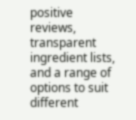positive reviews, transparent ingredient lists, and a range of options to suit different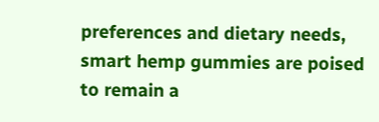preferences and dietary needs, smart hemp gummies are poised to remain a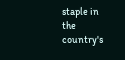staple in the country's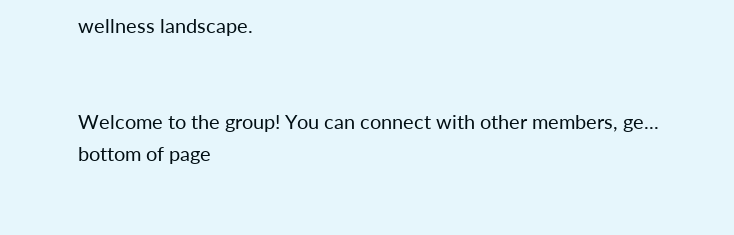wellness landscape.


Welcome to the group! You can connect with other members, ge...
bottom of page